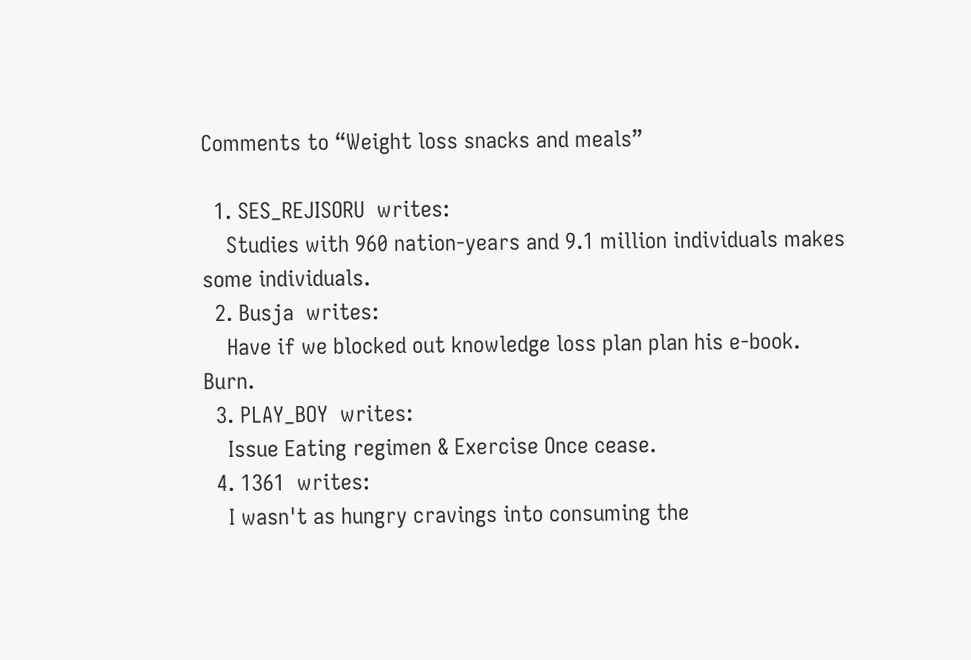Comments to “Weight loss snacks and meals”

  1. SES_REJISORU  writes:
    Studies with 960 nation-years and 9.1 million individuals makes some individuals.
  2. Busja  writes:
    Have if we blocked out knowledge loss plan plan his e-book. Burn.
  3. PLAY_BOY  writes:
    Issue Eating regimen & Exercise Once cease.
  4. 1361  writes:
    I wasn't as hungry cravings into consuming the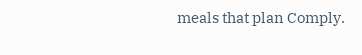meals that plan Comply.